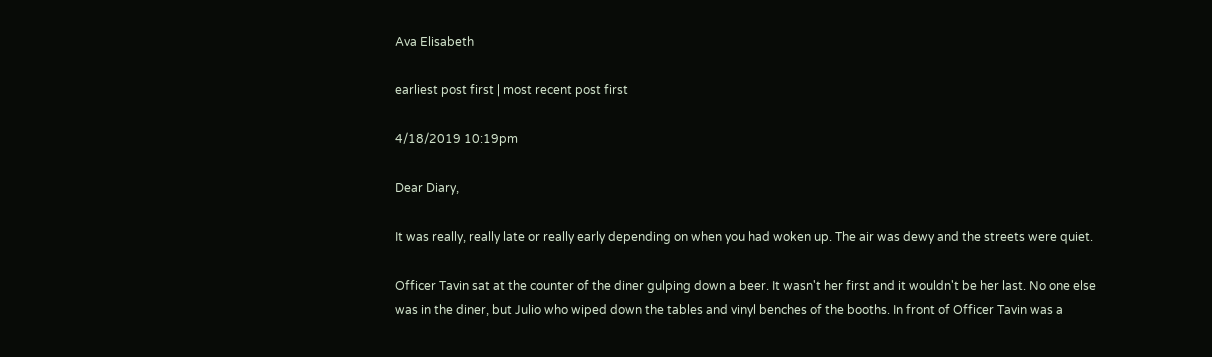Ava Elisabeth

earliest post first | most recent post first

4/18/2019 10:19pm

Dear Diary,

It was really, really late or really early depending on when you had woken up. The air was dewy and the streets were quiet.

Officer Tavin sat at the counter of the diner gulping down a beer. It wasn't her first and it wouldn't be her last. No one else was in the diner, but Julio who wiped down the tables and vinyl benches of the booths. In front of Officer Tavin was a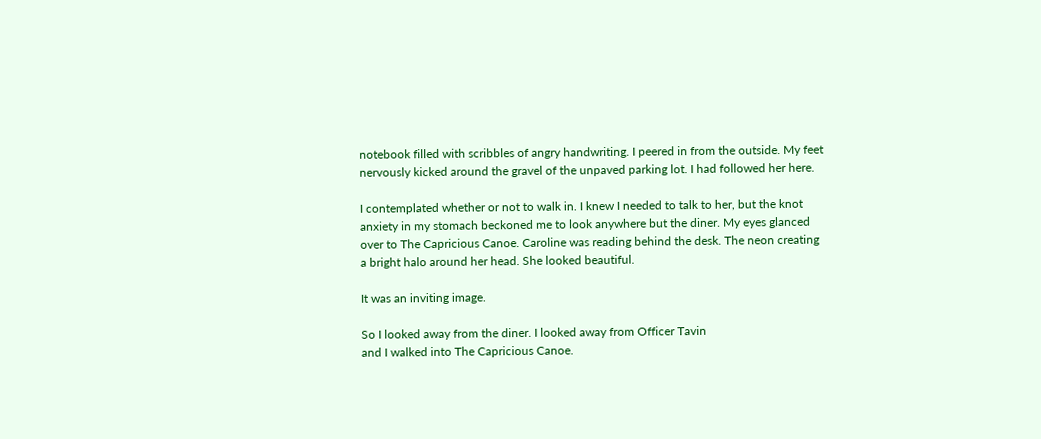notebook filled with scribbles of angry handwriting. I peered in from the outside. My feet nervously kicked around the gravel of the unpaved parking lot. I had followed her here.

I contemplated whether or not to walk in. I knew I needed to talk to her, but the knot anxiety in my stomach beckoned me to look anywhere but the diner. My eyes glanced over to The Capricious Canoe. Caroline was reading behind the desk. The neon creating a bright halo around her head. She looked beautiful.

It was an inviting image.

So I looked away from the diner. I looked away from Officer Tavin
and I walked into The Capricious Canoe.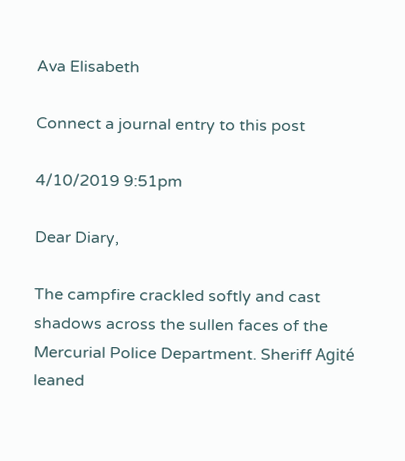Ava Elisabeth

Connect a journal entry to this post

4/10/2019 9:51pm

Dear Diary,

The campfire crackled softly and cast shadows across the sullen faces of the Mercurial Police Department. Sheriff Agité leaned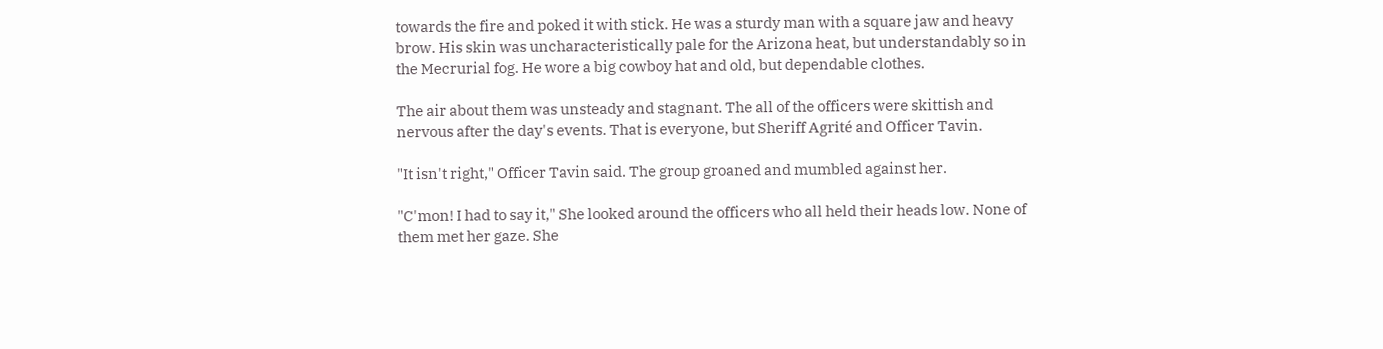towards the fire and poked it with stick. He was a sturdy man with a square jaw and heavy brow. His skin was uncharacteristically pale for the Arizona heat, but understandably so in the Mecrurial fog. He wore a big cowboy hat and old, but dependable clothes.

The air about them was unsteady and stagnant. The all of the officers were skittish and nervous after the day's events. That is everyone, but Sheriff Agrité and Officer Tavin.

"It isn't right," Officer Tavin said. The group groaned and mumbled against her.

"C'mon! I had to say it," She looked around the officers who all held their heads low. None of them met her gaze. She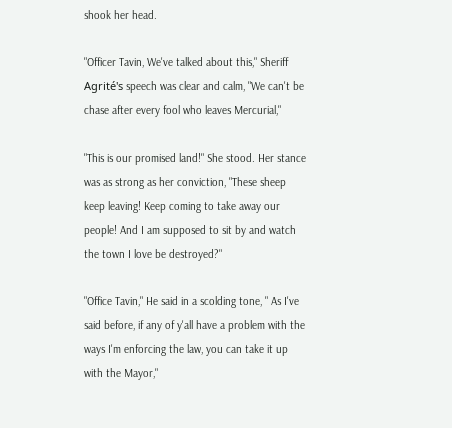shook her head.

"Officer Tavin, We've talked about this," Sheriff Agrité's speech was clear and calm, "We can't be chase after every fool who leaves Mercurial,"

"This is our promised land!" She stood. Her stance was as strong as her conviction, "These sheep keep leaving! Keep coming to take away our people! And I am supposed to sit by and watch the town I love be destroyed?"

"Office Tavin," He said in a scolding tone, " As I've said before, if any of y'all have a problem with the ways I'm enforcing the law, you can take it up with the Mayor,"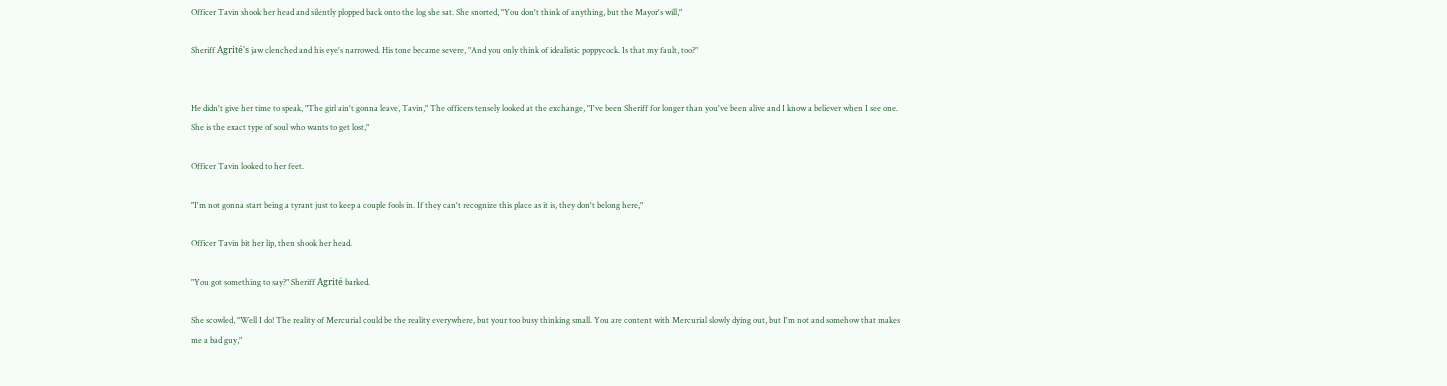Officer Tavin shook her head and silently plopped back onto the log she sat. She snorted, "You don't think of anything, but the Mayor's will,"

Sheriff Agrité's jaw clenched and his eye's narrowed. His tone became severe, "And you only think of idealistic poppycock. Is that my fault, too?"


He didn't give her time to speak, "The girl ain't gonna leave, Tavin," The officers tensely looked at the exchange, "I've been Sheriff for longer than you've been alive and I know a believer when I see one. She is the exact type of soul who wants to get lost,"

Officer Tavin looked to her feet.

"I'm not gonna start being a tyrant just to keep a couple fools in. If they can't recognize this place as it is, they don't belong here,"

Officer Tavin bit her lip, then shook her head.

"You got something to say?" Sheriff Agrité barked.

She scowled, "Well I do! The reality of Mercurial could be the reality everywhere, but your too busy thinking small. You are content with Mercurial slowly dying out, but I'm not and somehow that makes me a bad guy,"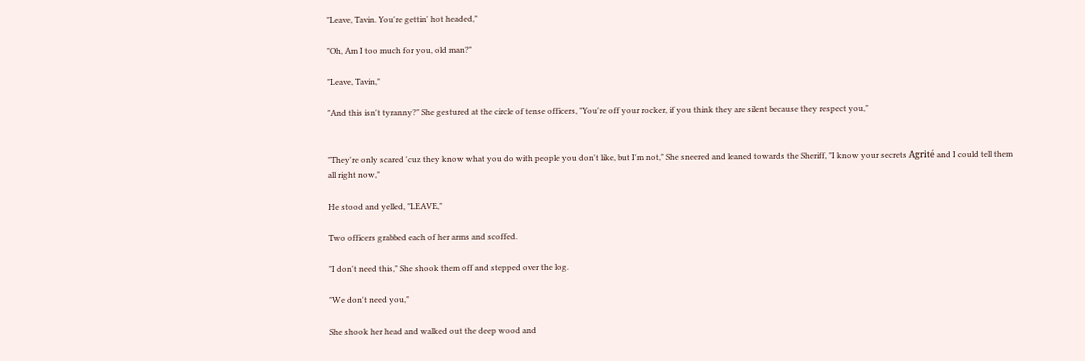"Leave, Tavin. You're gettin' hot headed,"

"Oh, Am I too much for you, old man?"

"Leave, Tavin,"

"And this isn't tyranny?" She gestured at the circle of tense officers, "You're off your rocker, if you think they are silent because they respect you,"


"They're only scared 'cuz they know what you do with people you don't like, but I'm not," She sneered and leaned towards the Sheriff, "I know your secrets Agrité and I could tell them all right now,"

He stood and yelled, "LEAVE,"

Two officers grabbed each of her arms and scoffed.

"I don't need this," She shook them off and stepped over the log.

"We don't need you,"

She shook her head and walked out the deep wood and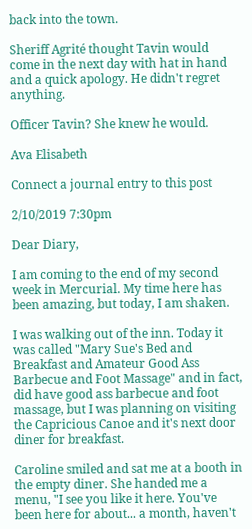back into the town.

Sheriff Agrité thought Tavin would come in the next day with hat in hand and a quick apology. He didn't regret anything.

Officer Tavin? She knew he would.

Ava Elisabeth

Connect a journal entry to this post

2/10/2019 7:30pm

Dear Diary,

I am coming to the end of my second week in Mercurial. My time here has been amazing, but today, I am shaken.

I was walking out of the inn. Today it was called "Mary Sue's Bed and Breakfast and Amateur Good Ass Barbecue and Foot Massage" and in fact, did have good ass barbecue and foot massage, but I was planning on visiting the Capricious Canoe and it's next door diner for breakfast.

Caroline smiled and sat me at a booth in the empty diner. She handed me a menu, "I see you like it here. You've been here for about... a month, haven't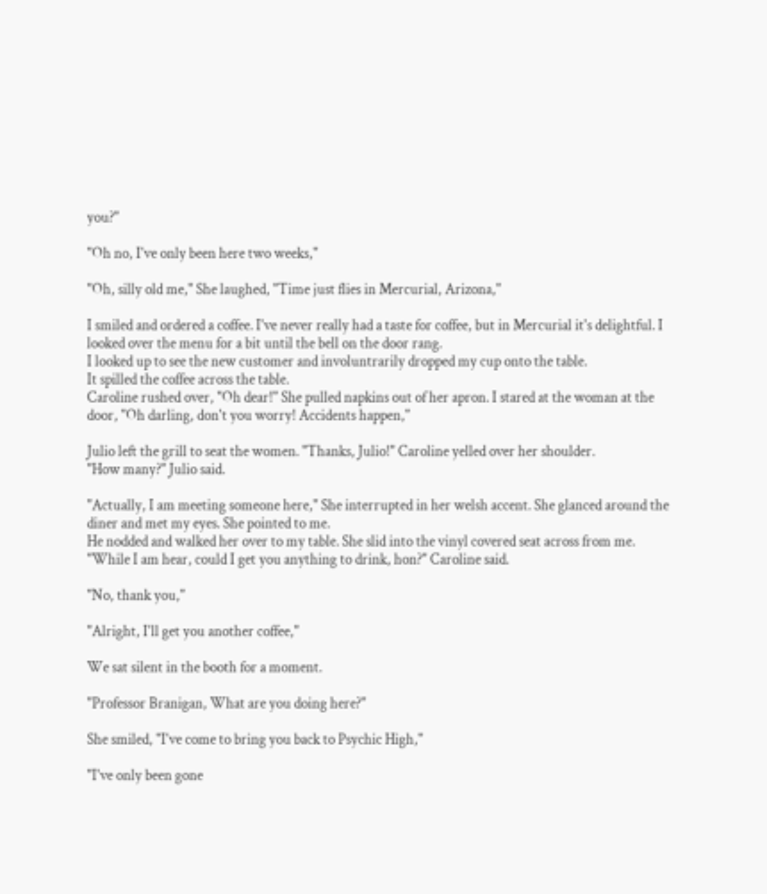you?"

"Oh no, I've only been here two weeks,"

"Oh, silly old me," She laughed, "Time just flies in Mercurial, Arizona,"

I smiled and ordered a coffee. I've never really had a taste for coffee, but in Mercurial it's delightful. I looked over the menu for a bit until the bell on the door rang.
I looked up to see the new customer and involuntrarily dropped my cup onto the table.
It spilled the coffee across the table.
Caroline rushed over, "Oh dear!" She pulled napkins out of her apron. I stared at the woman at the door, "Oh darling, don't you worry! Accidents happen,"

Julio left the grill to seat the women. "Thanks, Julio!" Caroline yelled over her shoulder.
"How many?" Julio said.

"Actually, I am meeting someone here," She interrupted in her welsh accent. She glanced around the diner and met my eyes. She pointed to me.
He nodded and walked her over to my table. She slid into the vinyl covered seat across from me.
"While I am hear, could I get you anything to drink, hon?" Caroline said.

"No, thank you,"

"Alright, I'll get you another coffee,"

We sat silent in the booth for a moment.

"Professor Branigan, What are you doing here?"

She smiled, "I've come to bring you back to Psychic High,"

"I've only been gone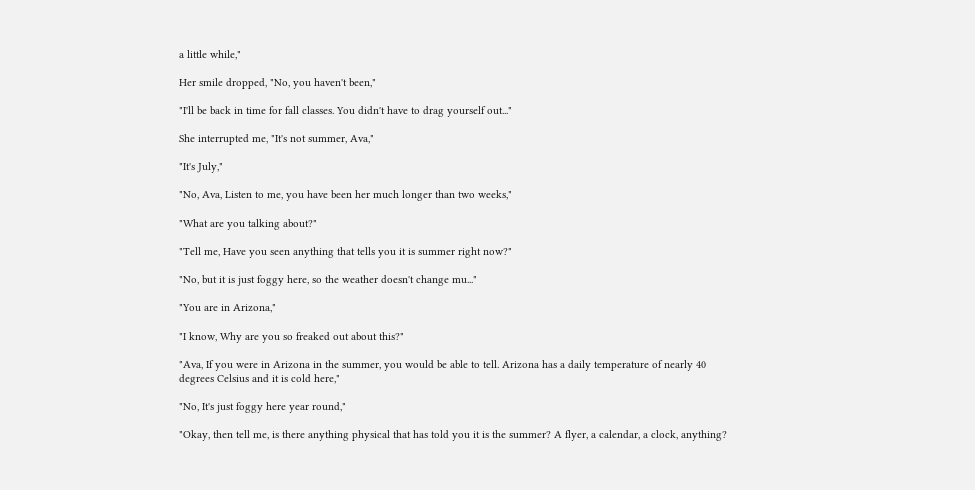a little while,"

Her smile dropped, "No, you haven't been,"

"I'll be back in time for fall classes. You didn't have to drag yourself out..."

She interrupted me, "It's not summer, Ava,"

"It's July,"

"No, Ava, Listen to me, you have been her much longer than two weeks,"

"What are you talking about?"

"Tell me, Have you seen anything that tells you it is summer right now?"

"No, but it is just foggy here, so the weather doesn't change mu..."

"You are in Arizona,"

"I know, Why are you so freaked out about this?"

"Ava, If you were in Arizona in the summer, you would be able to tell. Arizona has a daily temperature of nearly 40 degrees Celsius and it is cold here,"

"No, It's just foggy here year round,"

"Okay, then tell me, is there anything physical that has told you it is the summer? A flyer, a calendar, a clock, anything?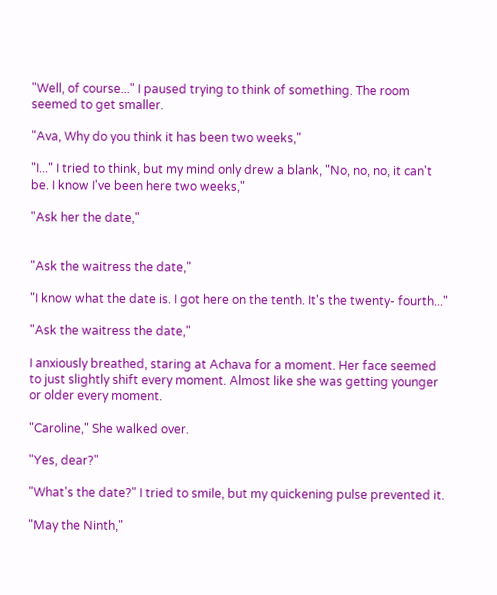"Well, of course..." I paused trying to think of something. The room seemed to get smaller.

"Ava, Why do you think it has been two weeks,"

"I..." I tried to think, but my mind only drew a blank, "No, no, no, it can't be. I know I've been here two weeks,"

"Ask her the date,"


"Ask the waitress the date,"

"I know what the date is. I got here on the tenth. It's the twenty- fourth..."

"Ask the waitress the date,"

I anxiously breathed, staring at Achava for a moment. Her face seemed to just slightly shift every moment. Almost like she was getting younger or older every moment.

"Caroline," She walked over.

"Yes, dear?"

"What's the date?" I tried to smile, but my quickening pulse prevented it.

"May the Ninth,"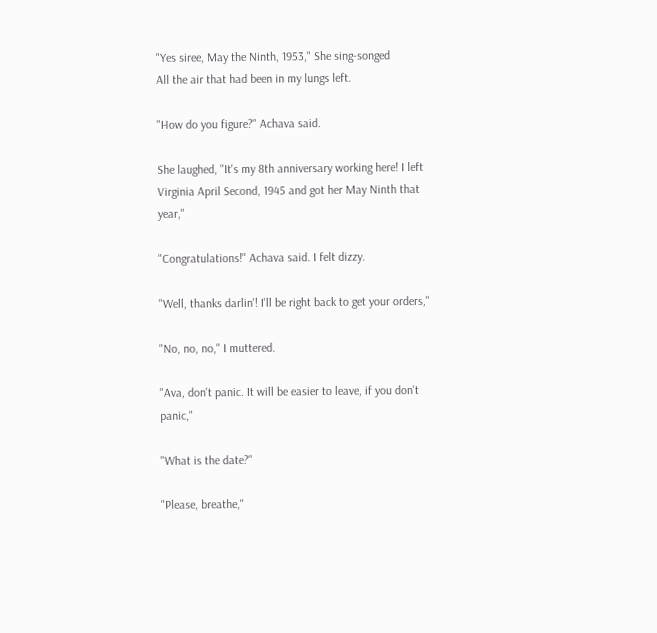"Yes siree, May the Ninth, 1953," She sing-songed
All the air that had been in my lungs left.

"How do you figure?" Achava said.

She laughed, "It's my 8th anniversary working here! I left Virginia April Second, 1945 and got her May Ninth that year,"

"Congratulations!" Achava said. I felt dizzy.

"Well, thanks darlin'! I'll be right back to get your orders,"

"No, no, no," I muttered.

"Ava, don't panic. It will be easier to leave, if you don't panic,"

"What is the date?"

"Please, breathe,"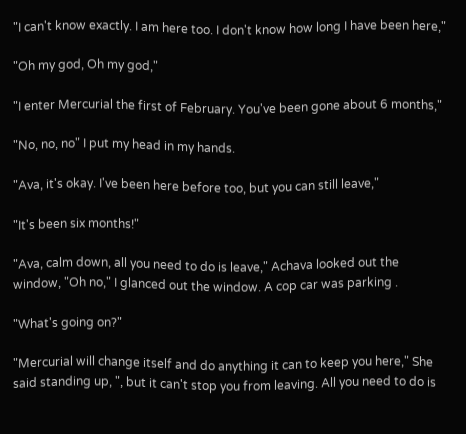"I can't know exactly. I am here too. I don't know how long I have been here,"

"Oh my god, Oh my god,"

"I enter Mercurial the first of February. You've been gone about 6 months,"

"No, no, no" I put my head in my hands.

"Ava, it's okay. I've been here before too, but you can still leave,"

"It's been six months!"

"Ava, calm down, all you need to do is leave," Achava looked out the window, "Oh no," I glanced out the window. A cop car was parking .

"What's going on?"

"Mercurial will change itself and do anything it can to keep you here," She said standing up, ", but it can't stop you from leaving. All you need to do is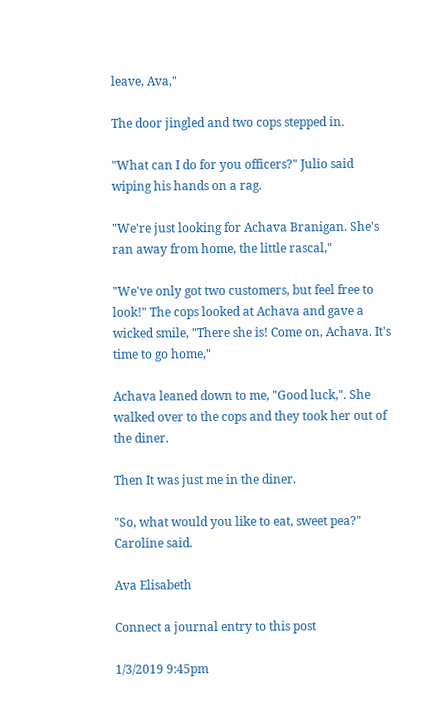leave, Ava,"

The door jingled and two cops stepped in.

"What can I do for you officers?" Julio said wiping his hands on a rag.

"We're just looking for Achava Branigan. She's ran away from home, the little rascal,"

"We've only got two customers, but feel free to look!" The cops looked at Achava and gave a wicked smile, "There she is! Come on, Achava. It's time to go home,"

Achava leaned down to me, "Good luck,". She walked over to the cops and they took her out of the diner.

Then It was just me in the diner.

"So, what would you like to eat, sweet pea?" Caroline said.

Ava Elisabeth

Connect a journal entry to this post

1/3/2019 9:45pm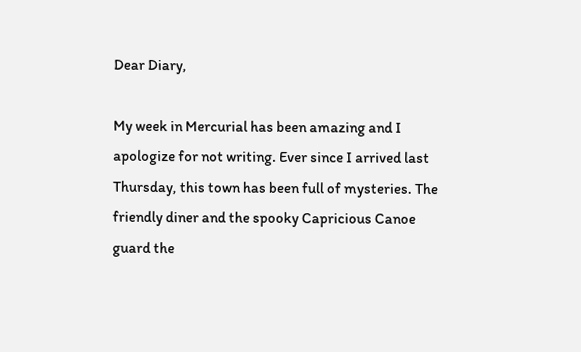Dear Diary,

My week in Mercurial has been amazing and I apologize for not writing. Ever since I arrived last Thursday, this town has been full of mysteries. The friendly diner and the spooky Capricious Canoe guard the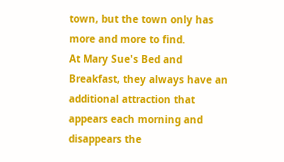town, but the town only has more and more to find.
At Mary Sue's Bed and Breakfast, they always have an additional attraction that appears each morning and disappears the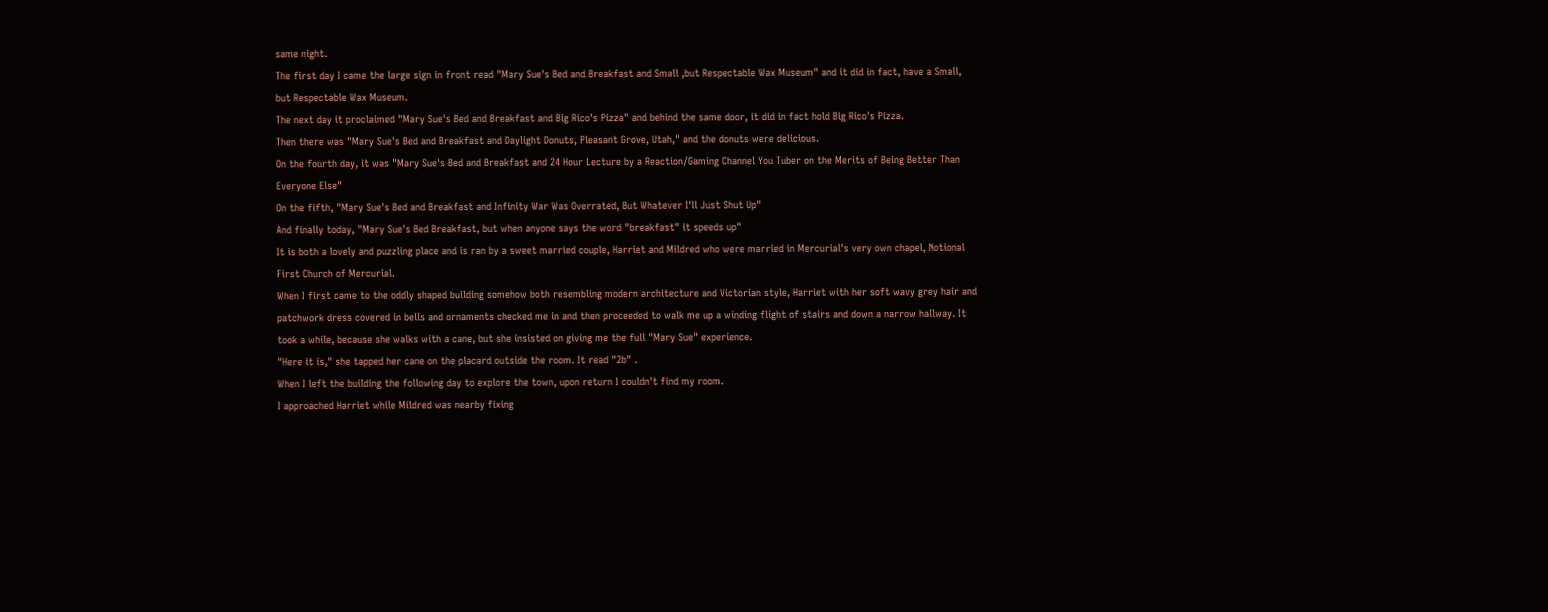same night.
The first day I came the large sign in front read "Mary Sue's Bed and Breakfast and Small ,but Respectable Wax Museum" and it did in fact, have a Small, but Respectable Wax Museum.
The next day it proclaimed "Mary Sue's Bed and Breakfast and Big Rico's Pizza" and behind the same door, it did in fact hold Big Rico's Pizza.
Then there was "Mary Sue's Bed and Breakfast and Daylight Donuts, Pleasant Grove, Utah," and the donuts were delicious.
On the fourth day, it was "Mary Sue's Bed and Breakfast and 24 Hour Lecture by a Reaction/Gaming Channel You Tuber on the Merits of Being Better Than Everyone Else"
On the fifth, "Mary Sue's Bed and Breakfast and Infinity War Was Overrated, But Whatever I'll Just Shut Up"
And finally today, "Mary Sue's Bed Breakfast, but when anyone says the word "breakfast" it speeds up"
It is both a lovely and puzzling place and is ran by a sweet married couple, Harriet and Mildred who were married in Mercurial's very own chapel, Notional First Church of Mercurial.
When I first came to the oddly shaped building somehow both resembling modern architecture and Victorian style, Harriet with her soft wavy grey hair and patchwork dress covered in bells and ornaments checked me in and then proceeded to walk me up a winding flight of stairs and down a narrow hallway. It took a while, because she walks with a cane, but she insisted on giving me the full "Mary Sue" experience.
"Here it is," she tapped her cane on the placard outside the room. It read "2b" .
When I left the building the following day to explore the town, upon return I couldn't find my room.
I approached Harriet while Mildred was nearby fixing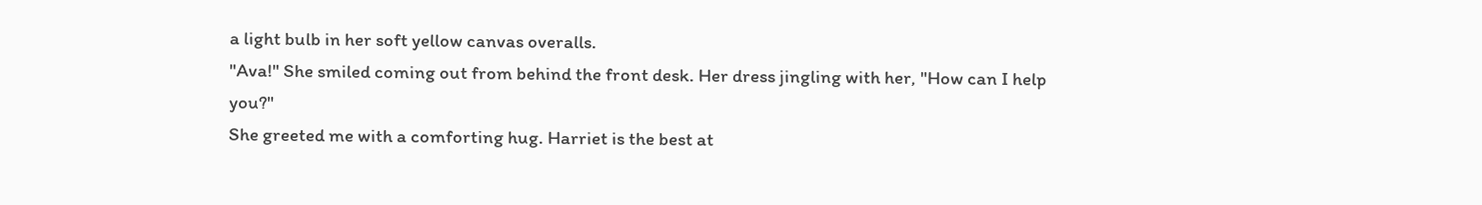a light bulb in her soft yellow canvas overalls.
"Ava!" She smiled coming out from behind the front desk. Her dress jingling with her, "How can I help you?"
She greeted me with a comforting hug. Harriet is the best at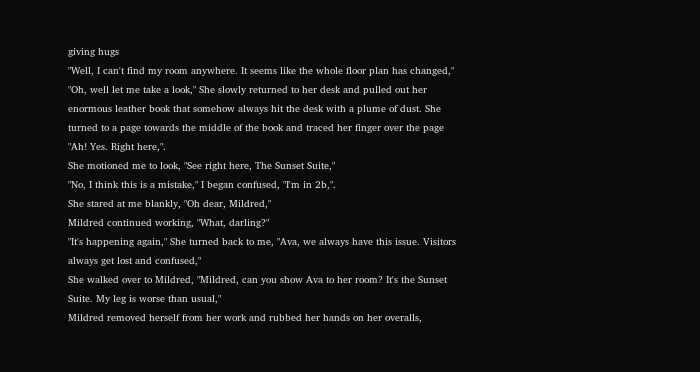giving hugs
"Well, I can't find my room anywhere. It seems like the whole floor plan has changed,"
"Oh, well let me take a look," She slowly returned to her desk and pulled out her enormous leather book that somehow always hit the desk with a plume of dust. She turned to a page towards the middle of the book and traced her finger over the page "Ah! Yes. Right here,".
She motioned me to look, "See right here, The Sunset Suite,"
"No, I think this is a mistake," I began confused, "I'm in 2b,".
She stared at me blankly, "Oh dear, Mildred,"
Mildred continued working, "What, darling?"
"It's happening again," She turned back to me, "Ava, we always have this issue. Visitors always get lost and confused,"
She walked over to Mildred, "Mildred, can you show Ava to her room? It's the Sunset Suite. My leg is worse than usual,"
Mildred removed herself from her work and rubbed her hands on her overalls,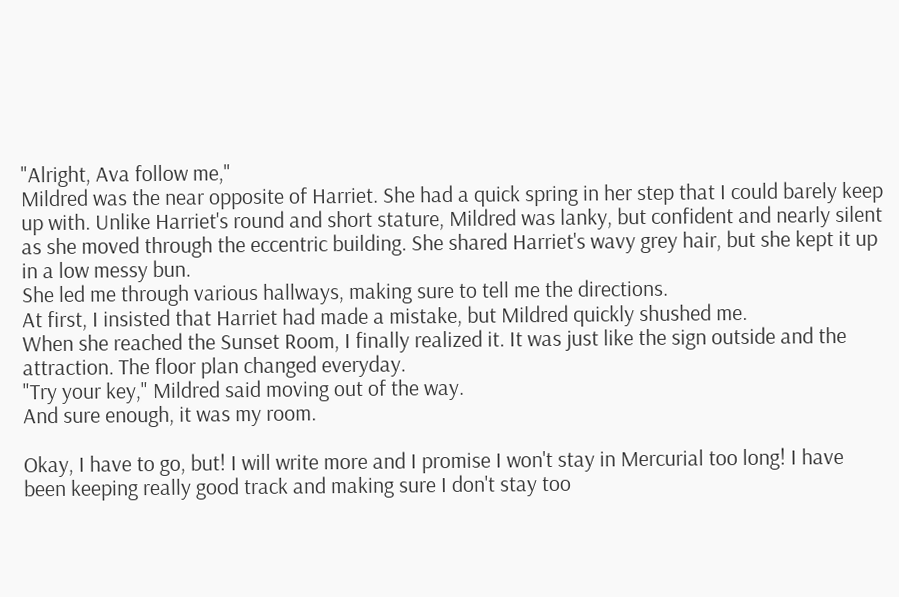"Alright, Ava follow me,"
Mildred was the near opposite of Harriet. She had a quick spring in her step that I could barely keep up with. Unlike Harriet's round and short stature, Mildred was lanky, but confident and nearly silent as she moved through the eccentric building. She shared Harriet's wavy grey hair, but she kept it up in a low messy bun.
She led me through various hallways, making sure to tell me the directions.
At first, I insisted that Harriet had made a mistake, but Mildred quickly shushed me.
When she reached the Sunset Room, I finally realized it. It was just like the sign outside and the attraction. The floor plan changed everyday.
"Try your key," Mildred said moving out of the way.
And sure enough, it was my room.

Okay, I have to go, but! I will write more and I promise I won't stay in Mercurial too long! I have been keeping really good track and making sure I don't stay too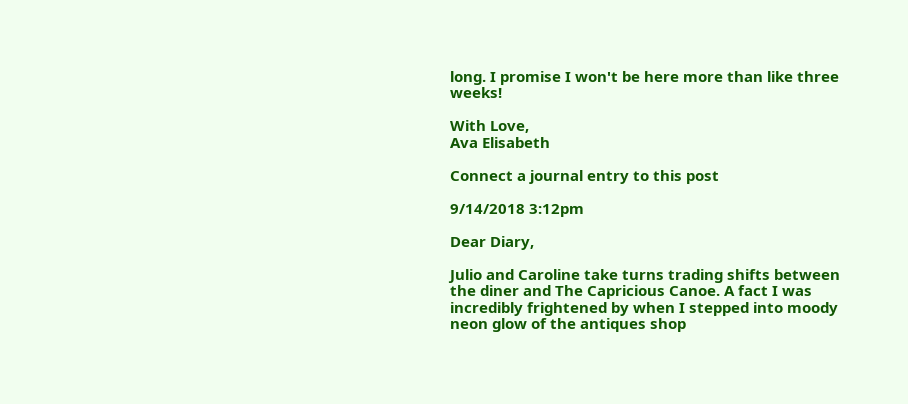long. I promise I won't be here more than like three weeks!

With Love,
Ava Elisabeth

Connect a journal entry to this post

9/14/2018 3:12pm

Dear Diary,

Julio and Caroline take turns trading shifts between the diner and The Capricious Canoe. A fact I was incredibly frightened by when I stepped into moody neon glow of the antiques shop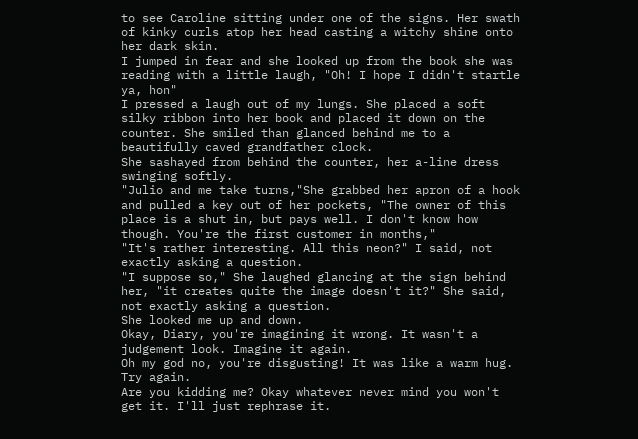to see Caroline sitting under one of the signs. Her swath of kinky curls atop her head casting a witchy shine onto her dark skin.
I jumped in fear and she looked up from the book she was reading with a little laugh, "Oh! I hope I didn't startle ya, hon"
I pressed a laugh out of my lungs. She placed a soft silky ribbon into her book and placed it down on the counter. She smiled than glanced behind me to a beautifully caved grandfather clock.
She sashayed from behind the counter, her a-line dress swinging softly.
"Julio and me take turns,"She grabbed her apron of a hook and pulled a key out of her pockets, "The owner of this place is a shut in, but pays well. I don't know how though. You're the first customer in months,"
"It's rather interesting. All this neon?" I said, not exactly asking a question.
"I suppose so," She laughed glancing at the sign behind her, "it creates quite the image doesn't it?" She said, not exactly asking a question.
She looked me up and down.
Okay, Diary, you're imagining it wrong. It wasn't a judgement look. Imagine it again.
Oh my god no, you're disgusting! It was like a warm hug. Try again.
Are you kidding me? Okay whatever never mind you won't get it. I'll just rephrase it.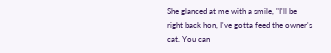She glanced at me with a smile, "I'll be right back hon, I've gotta feed the owner's cat. You can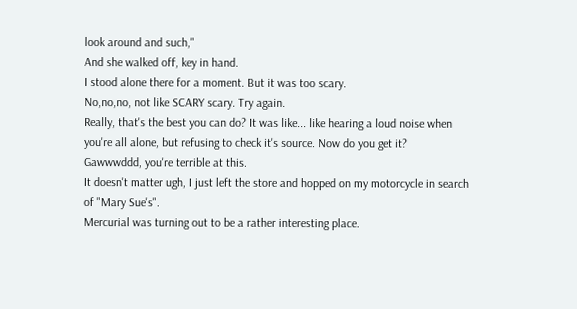look around and such,"
And she walked off, key in hand.
I stood alone there for a moment. But it was too scary.
No,no,no, not like SCARY scary. Try again.
Really, that's the best you can do? It was like... like hearing a loud noise when you're all alone, but refusing to check it's source. Now do you get it?
Gawwwddd, you're terrible at this.
It doesn't matter ugh, I just left the store and hopped on my motorcycle in search of "Mary Sue's".
Mercurial was turning out to be a rather interesting place.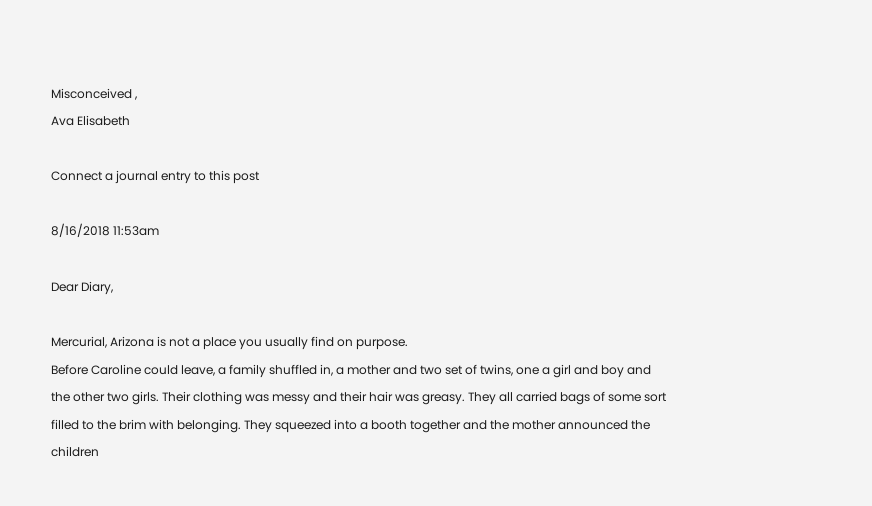Misconceived ,
Ava Elisabeth

Connect a journal entry to this post

8/16/2018 11:53am

Dear Diary,

Mercurial, Arizona is not a place you usually find on purpose.
Before Caroline could leave, a family shuffled in, a mother and two set of twins, one a girl and boy and the other two girls. Their clothing was messy and their hair was greasy. They all carried bags of some sort filled to the brim with belonging. They squeezed into a booth together and the mother announced the children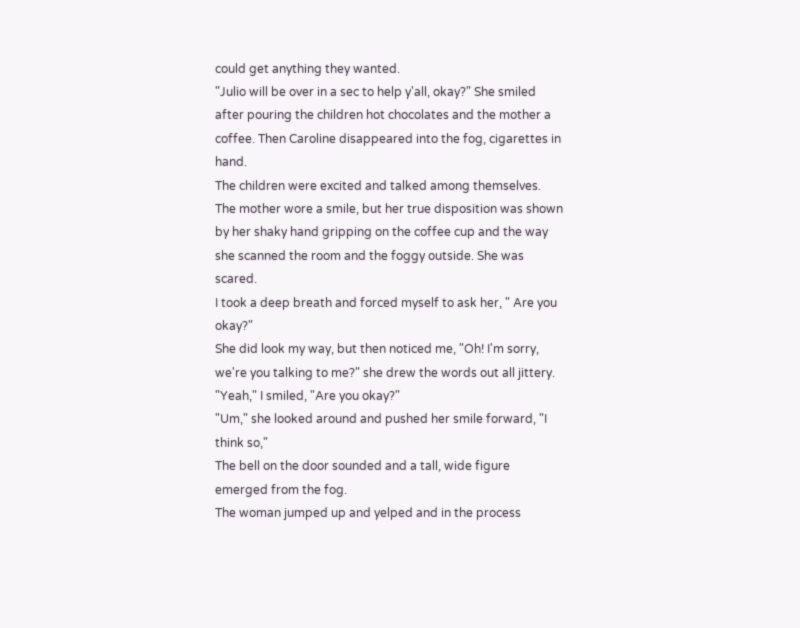could get anything they wanted.
"Julio will be over in a sec to help y'all, okay?" She smiled after pouring the children hot chocolates and the mother a coffee. Then Caroline disappeared into the fog, cigarettes in hand.
The children were excited and talked among themselves. The mother wore a smile, but her true disposition was shown by her shaky hand gripping on the coffee cup and the way she scanned the room and the foggy outside. She was scared.
I took a deep breath and forced myself to ask her, " Are you okay?"
She did look my way, but then noticed me, "Oh! I'm sorry, we're you talking to me?" she drew the words out all jittery.
"Yeah," I smiled, "Are you okay?"
"Um," she looked around and pushed her smile forward, "I think so,"
The bell on the door sounded and a tall, wide figure emerged from the fog.
The woman jumped up and yelped and in the process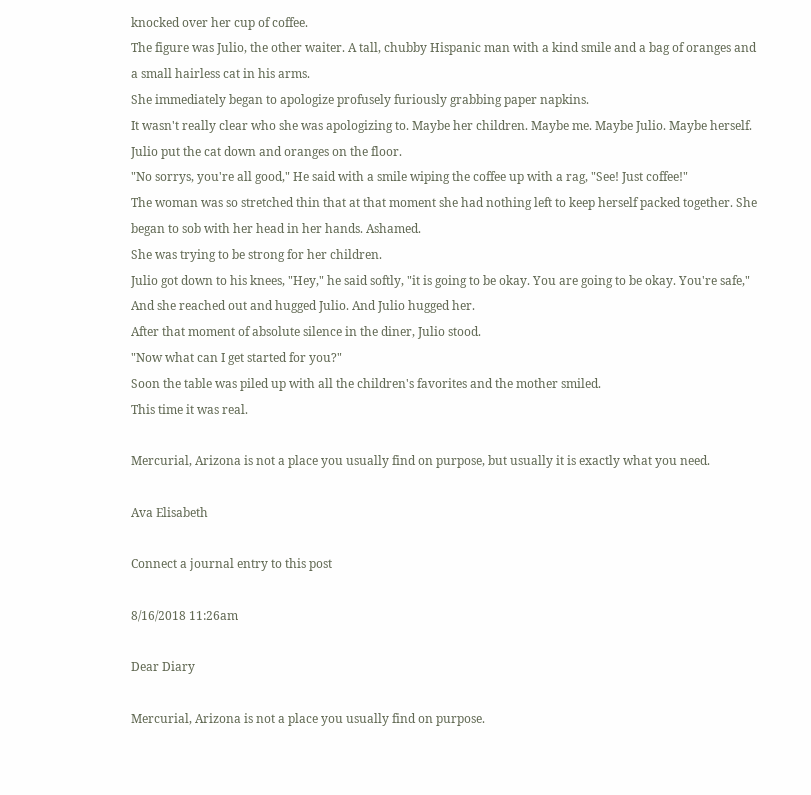knocked over her cup of coffee.
The figure was Julio, the other waiter. A tall, chubby Hispanic man with a kind smile and a bag of oranges and a small hairless cat in his arms.
She immediately began to apologize profusely furiously grabbing paper napkins.
It wasn't really clear who she was apologizing to. Maybe her children. Maybe me. Maybe Julio. Maybe herself.
Julio put the cat down and oranges on the floor.
"No sorrys, you're all good," He said with a smile wiping the coffee up with a rag, "See! Just coffee!"
The woman was so stretched thin that at that moment she had nothing left to keep herself packed together. She began to sob with her head in her hands. Ashamed.
She was trying to be strong for her children.
Julio got down to his knees, "Hey," he said softly, "it is going to be okay. You are going to be okay. You're safe,"
And she reached out and hugged Julio. And Julio hugged her.
After that moment of absolute silence in the diner, Julio stood.
"Now what can I get started for you?"
Soon the table was piled up with all the children's favorites and the mother smiled.
This time it was real.

Mercurial, Arizona is not a place you usually find on purpose, but usually it is exactly what you need.

Ava Elisabeth

Connect a journal entry to this post

8/16/2018 11:26am

Dear Diary

Mercurial, Arizona is not a place you usually find on purpose.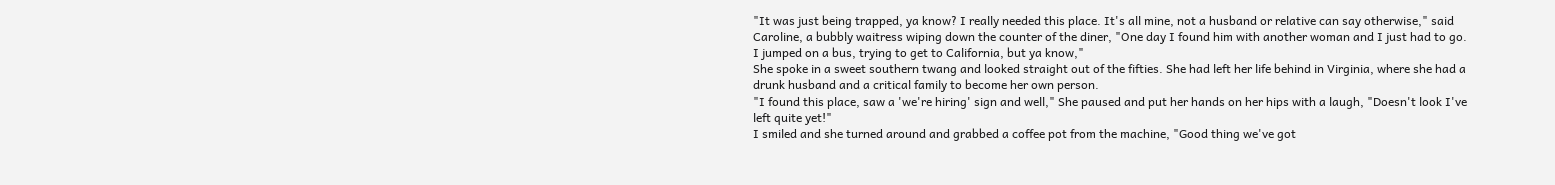"It was just being trapped, ya know? I really needed this place. It's all mine, not a husband or relative can say otherwise," said Caroline, a bubbly waitress wiping down the counter of the diner, "One day I found him with another woman and I just had to go. I jumped on a bus, trying to get to California, but ya know,"
She spoke in a sweet southern twang and looked straight out of the fifties. She had left her life behind in Virginia, where she had a drunk husband and a critical family to become her own person.
"I found this place, saw a 'we're hiring' sign and well," She paused and put her hands on her hips with a laugh, "Doesn't look I've left quite yet!"
I smiled and she turned around and grabbed a coffee pot from the machine, "Good thing we've got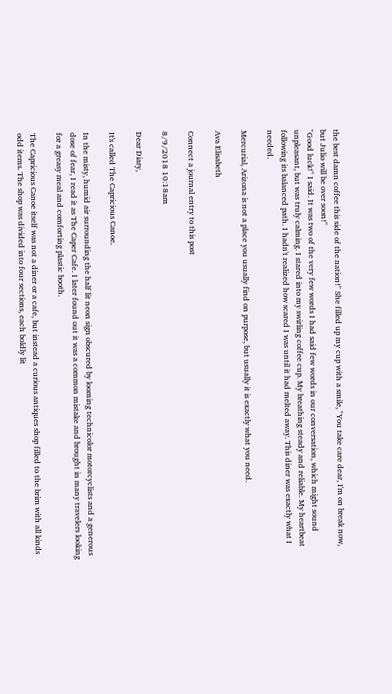the best damn coffee this side of the nation!" She filled up my cup with a smile, "You take care dear, I'm on break now, but Julio will be over soon!"
"Good luck!" I said. It was two of the very few words I had said few words in our conversation, which might sound unpleasant, but was truly calming. I stared into my swirling coffee cup. My breathing steady and reliable. My heartbeat following its balanced path. I hadn't realized how scared I was until it had melted away. This diner was exactly what I needed.

Mercurial, Arizona is not a place you usually find on purpose, but usually it is exactly what you need.

Ava Elisabeth

Connect a journal entry to this post

8/9/2018 10:18am

Dear Diary,

It's called The Capricious Canoe.

In the misty, humid air surrounding the half lit neon sign obscured by looming technicolor motorcyclists and a generous dose of fear, I read it as The Caper Cafe. I later found out it was a common mistake and brought in many travelers looking for a greasy meal and comforting plastic booth.

The Capricious Canoe itself was not a diner or a cafe, but instead a curious antiques shop filled to the brim with all kinds odd items. The shop was divided into four sections, each boldly lit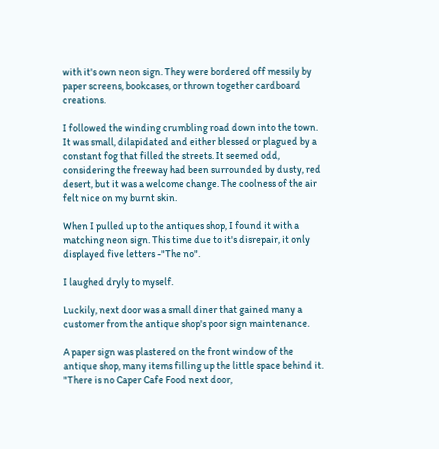with it's own neon sign. They were bordered off messily by paper screens, bookcases, or thrown together cardboard creations.

I followed the winding crumbling road down into the town. It was small, dilapidated and either blessed or plagued by a constant fog that filled the streets. It seemed odd, considering the freeway had been surrounded by dusty, red desert, but it was a welcome change. The coolness of the air felt nice on my burnt skin.

When I pulled up to the antiques shop, I found it with a matching neon sign. This time due to it's disrepair, it only displayed five letters -"The no".

I laughed dryly to myself.

Luckily, next door was a small diner that gained many a customer from the antique shop's poor sign maintenance.

A paper sign was plastered on the front window of the antique shop, many items filling up the little space behind it. "There is no Caper Cafe Food next door,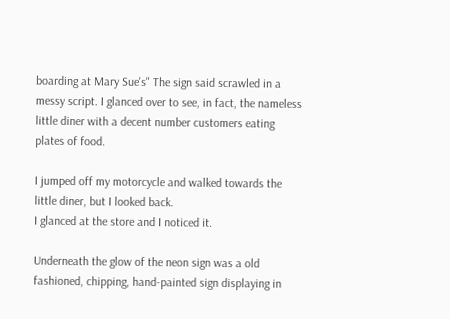boarding at Mary Sue's" The sign said scrawled in a messy script. I glanced over to see, in fact, the nameless little diner with a decent number customers eating plates of food.

I jumped off my motorcycle and walked towards the little diner, but I looked back.
I glanced at the store and I noticed it.

Underneath the glow of the neon sign was a old fashioned, chipping, hand-painted sign displaying in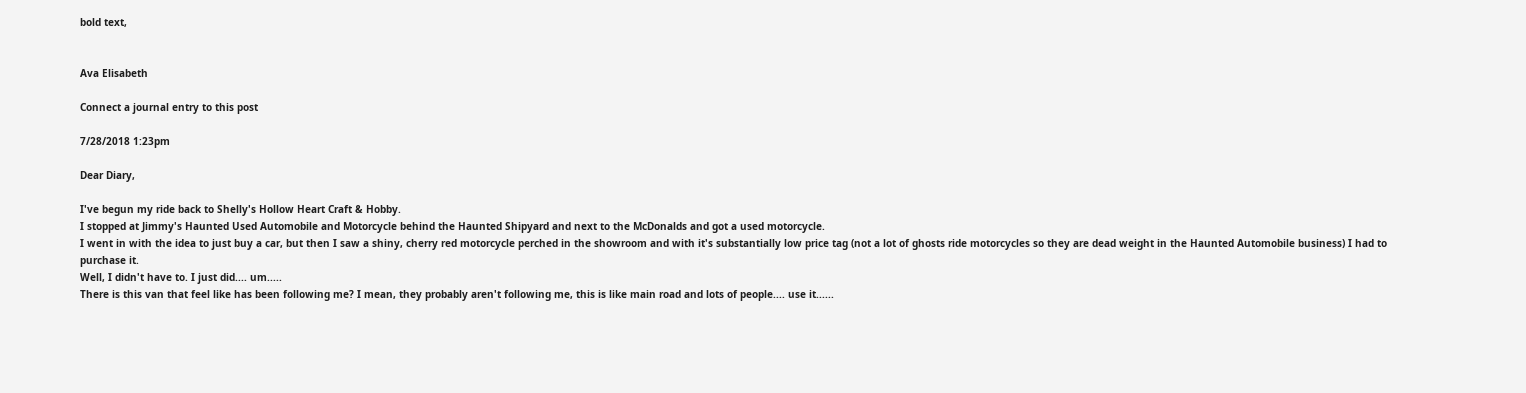bold text,


Ava Elisabeth

Connect a journal entry to this post

7/28/2018 1:23pm

Dear Diary,

I've begun my ride back to Shelly's Hollow Heart Craft & Hobby.
I stopped at Jimmy's Haunted Used Automobile and Motorcycle behind the Haunted Shipyard and next to the McDonalds and got a used motorcycle.
I went in with the idea to just buy a car, but then I saw a shiny, cherry red motorcycle perched in the showroom and with it's substantially low price tag (not a lot of ghosts ride motorcycles so they are dead weight in the Haunted Automobile business) I had to purchase it.
Well, I didn't have to. I just did.... um.....
There is this van that feel like has been following me? I mean, they probably aren't following me, this is like main road and lots of people.... use it......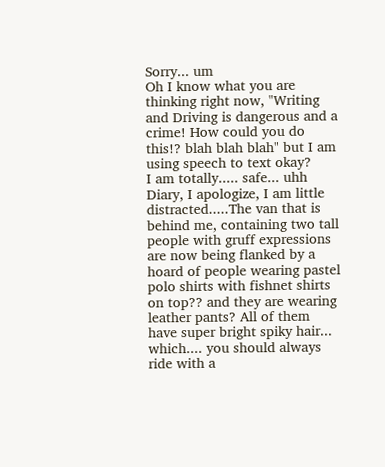Sorry... um
Oh I know what you are thinking right now, "Writing and Driving is dangerous and a crime! How could you do this!? blah blah blah" but I am using speech to text okay?
I am totally..... safe... uhh
Diary, I apologize, I am little distracted.....The van that is behind me, containing two tall people with gruff expressions are now being flanked by a hoard of people wearing pastel polo shirts with fishnet shirts on top?? and they are wearing leather pants? All of them have super bright spiky hair...
which.... you should always ride with a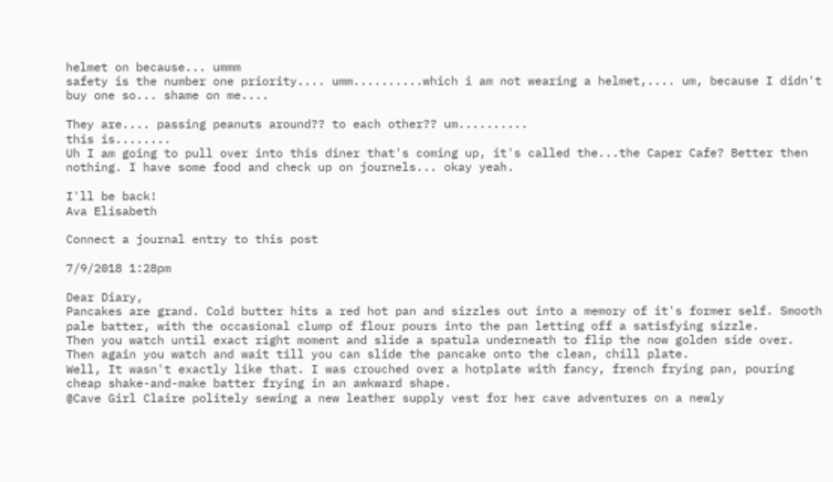helmet on because... ummm
safety is the number one priority.... umm..........which i am not wearing a helmet,.... um, because I didn't buy one so... shame on me....

They are.... passing peanuts around?? to each other?? um..........
this is........
Uh I am going to pull over into this diner that's coming up, it's called the...the Caper Cafe? Better then nothing. I have some food and check up on journels... okay yeah.

I'll be back!
Ava Elisabeth

Connect a journal entry to this post

7/9/2018 1:28pm

Dear Diary,
Pancakes are grand. Cold butter hits a red hot pan and sizzles out into a memory of it's former self. Smooth pale batter, with the occasional clump of flour pours into the pan letting off a satisfying sizzle.
Then you watch until exact right moment and slide a spatula underneath to flip the now golden side over. Then again you watch and wait till you can slide the pancake onto the clean, chill plate.
Well, It wasn't exactly like that. I was crouched over a hotplate with fancy, french frying pan, pouring cheap shake-and-make batter frying in an awkward shape.
@Cave Girl Claire politely sewing a new leather supply vest for her cave adventures on a newly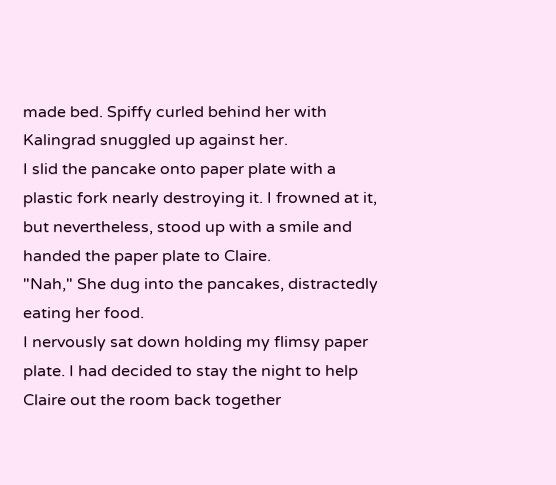made bed. Spiffy curled behind her with Kalingrad snuggled up against her.
I slid the pancake onto paper plate with a plastic fork nearly destroying it. I frowned at it, but nevertheless, stood up with a smile and handed the paper plate to Claire.
"Nah," She dug into the pancakes, distractedly eating her food.
I nervously sat down holding my flimsy paper plate. I had decided to stay the night to help Claire out the room back together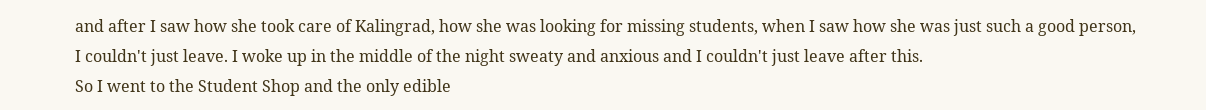and after I saw how she took care of Kalingrad, how she was looking for missing students, when I saw how she was just such a good person, I couldn't just leave. I woke up in the middle of the night sweaty and anxious and I couldn't just leave after this.
So I went to the Student Shop and the only edible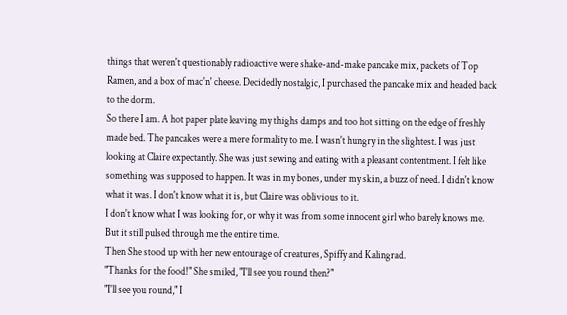things that weren't questionably radioactive were shake-and-make pancake mix, packets of Top Ramen, and a box of mac'n' cheese. Decidedly nostalgic, I purchased the pancake mix and headed back to the dorm.
So there I am. A hot paper plate leaving my thighs damps and too hot sitting on the edge of freshly made bed. The pancakes were a mere formality to me. I wasn't hungry in the slightest. I was just looking at Claire expectantly. She was just sewing and eating with a pleasant contentment. I felt like something was supposed to happen. It was in my bones, under my skin, a buzz of need. I didn't know what it was. I don't know what it is, but Claire was oblivious to it.
I don't know what I was looking for, or why it was from some innocent girl who barely knows me.
But it still pulsed through me the entire time.
Then She stood up with her new entourage of creatures, Spiffy and Kalingrad.
"Thanks for the food!" She smiled, "I'll see you round then?"
"I'll see you round," I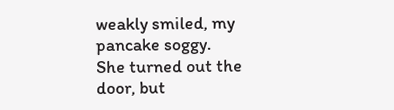weakly smiled, my pancake soggy.
She turned out the door, but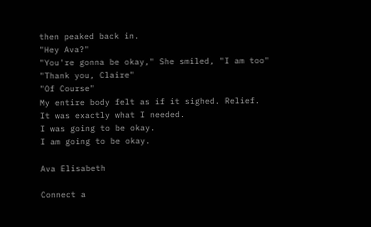then peaked back in.
"Hey Ava?"
"You're gonna be okay," She smiled, "I am too"
"Thank you, Claire"
"Of Course"
My entire body felt as if it sighed. Relief.
It was exactly what I needed.
I was going to be okay.
I am going to be okay.

Ava Elisabeth

Connect a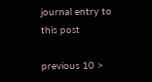journal entry to this post

previous 10 >